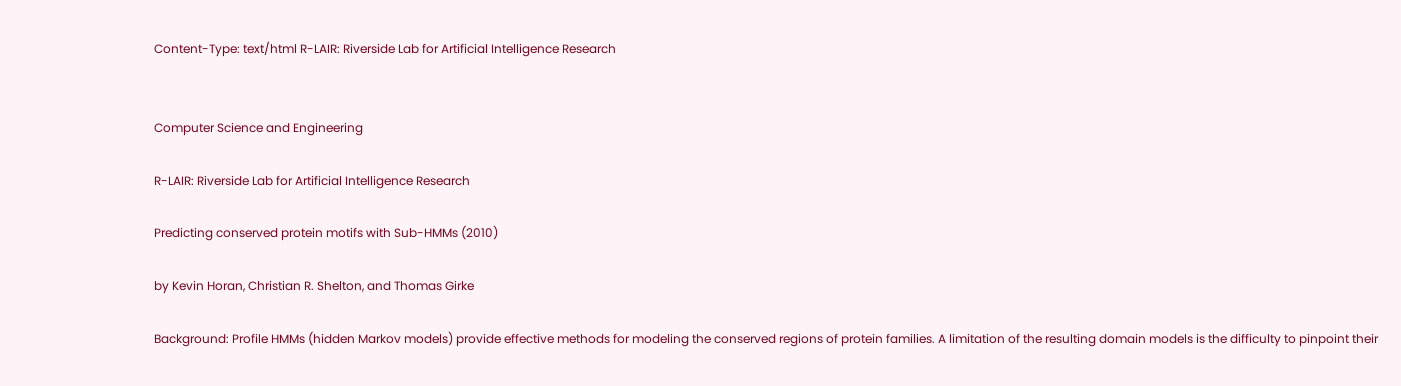Content-Type: text/html R-LAIR: Riverside Lab for Artificial Intelligence Research


Computer Science and Engineering

R-LAIR: Riverside Lab for Artificial Intelligence Research

Predicting conserved protein motifs with Sub-HMMs (2010)

by Kevin Horan, Christian R. Shelton, and Thomas Girke

Background: Profile HMMs (hidden Markov models) provide effective methods for modeling the conserved regions of protein families. A limitation of the resulting domain models is the difficulty to pinpoint their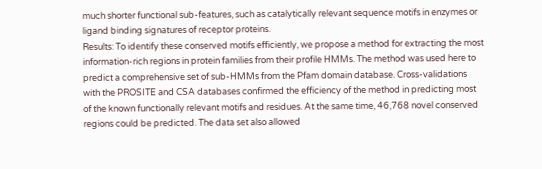much shorter functional sub-features, such as catalytically relevant sequence motifs in enzymes or ligand binding signatures of receptor proteins.
Results: To identify these conserved motifs efficiently, we propose a method for extracting the most information-rich regions in protein families from their profile HMMs. The method was used here to predict a comprehensive set of sub-HMMs from the Pfam domain database. Cross-validations with the PROSITE and CSA databases confirmed the efficiency of the method in predicting most of the known functionally relevant motifs and residues. At the same time, 46,768 novel conserved regions could be predicted. The data set also allowed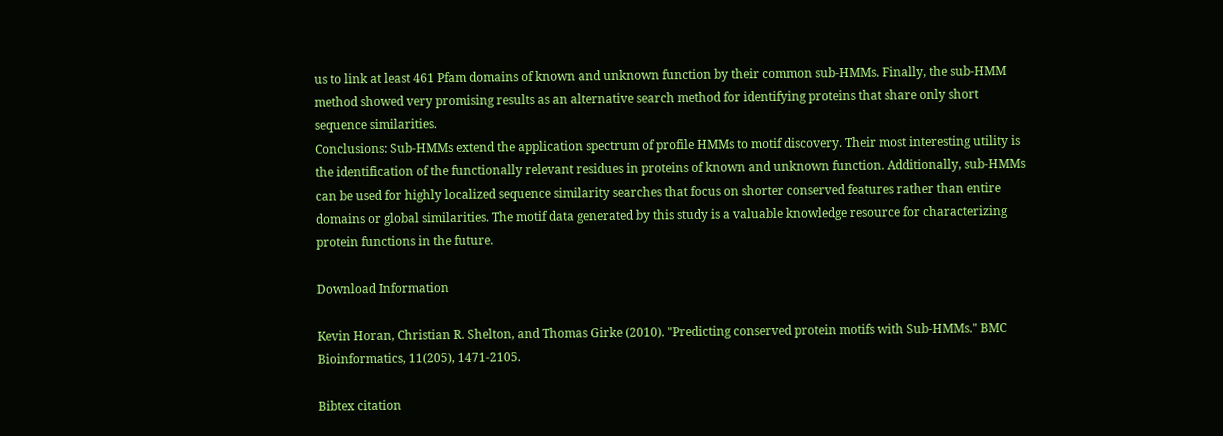us to link at least 461 Pfam domains of known and unknown function by their common sub-HMMs. Finally, the sub-HMM method showed very promising results as an alternative search method for identifying proteins that share only short sequence similarities.
Conclusions: Sub-HMMs extend the application spectrum of profile HMMs to motif discovery. Their most interesting utility is the identification of the functionally relevant residues in proteins of known and unknown function. Additionally, sub-HMMs can be used for highly localized sequence similarity searches that focus on shorter conserved features rather than entire domains or global similarities. The motif data generated by this study is a valuable knowledge resource for characterizing protein functions in the future.

Download Information

Kevin Horan, Christian R. Shelton, and Thomas Girke (2010). "Predicting conserved protein motifs with Sub-HMMs." BMC Bioinformatics, 11(205), 1471-2105.

Bibtex citation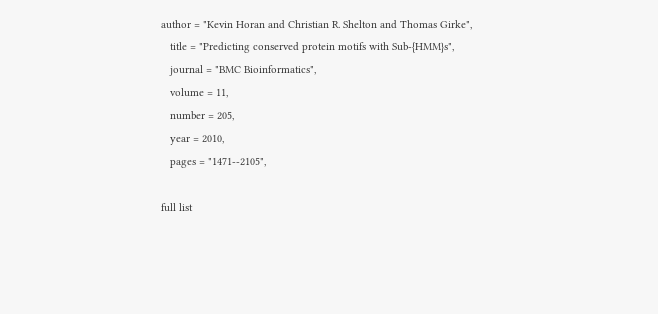author = "Kevin Horan and Christian R. Shelton and Thomas Girke",
   title = "Predicting conserved protein motifs with Sub-{HMM}s",
   journal = "BMC Bioinformatics",
   volume = 11,
   number = 205,
   year = 2010,
   pages = "1471--2105",

full list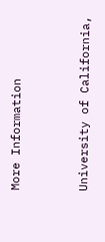More Information


University of California,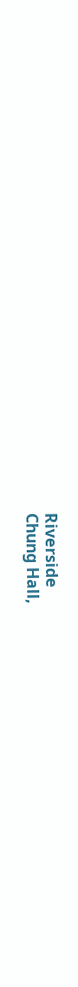Riverside
Chung Hall,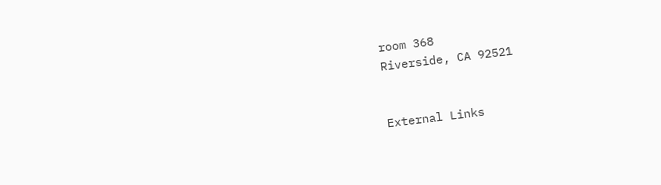room 368
Riverside, CA 92521


External Links